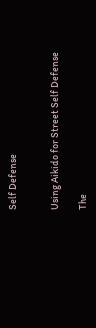Self Defense


Using Aikido for Street Self Defense

The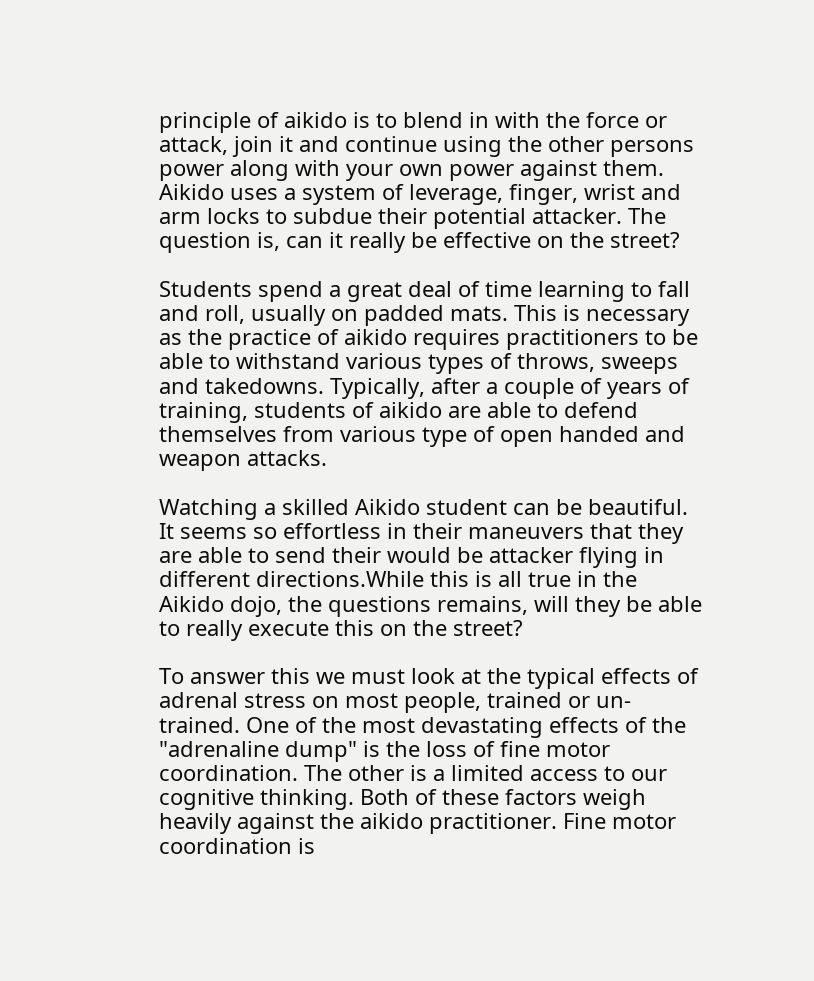principle of aikido is to blend in with the force or attack, join it and continue using the other persons power along with your own power against them. Aikido uses a system of leverage, finger, wrist and arm locks to subdue their potential attacker. The question is, can it really be effective on the street?

Students spend a great deal of time learning to fall and roll, usually on padded mats. This is necessary as the practice of aikido requires practitioners to be able to withstand various types of throws, sweeps and takedowns. Typically, after a couple of years of training, students of aikido are able to defend themselves from various type of open handed and weapon attacks.

Watching a skilled Aikido student can be beautiful. It seems so effortless in their maneuvers that they are able to send their would be attacker flying in different directions.While this is all true in the Aikido dojo, the questions remains, will they be able to really execute this on the street?

To answer this we must look at the typical effects of adrenal stress on most people, trained or un-trained. One of the most devastating effects of the "adrenaline dump" is the loss of fine motor coordination. The other is a limited access to our cognitive thinking. Both of these factors weigh heavily against the aikido practitioner. Fine motor coordination is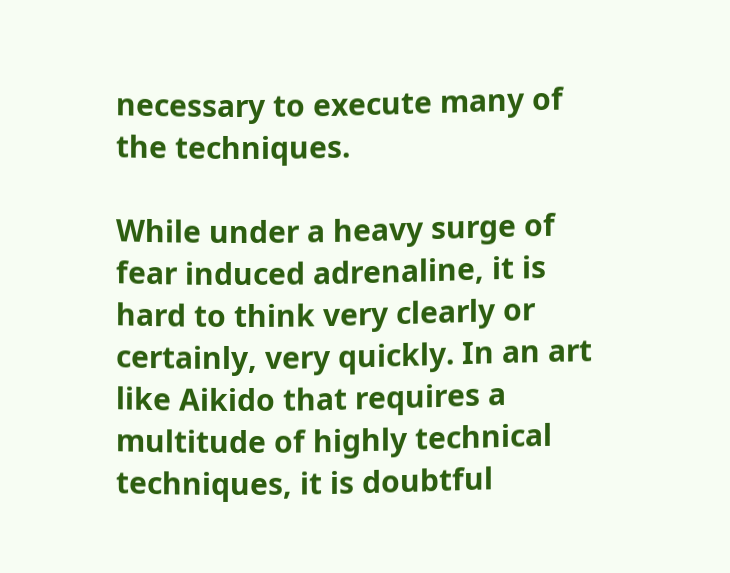necessary to execute many of the techniques.

While under a heavy surge of fear induced adrenaline, it is hard to think very clearly or certainly, very quickly. In an art like Aikido that requires a multitude of highly technical techniques, it is doubtful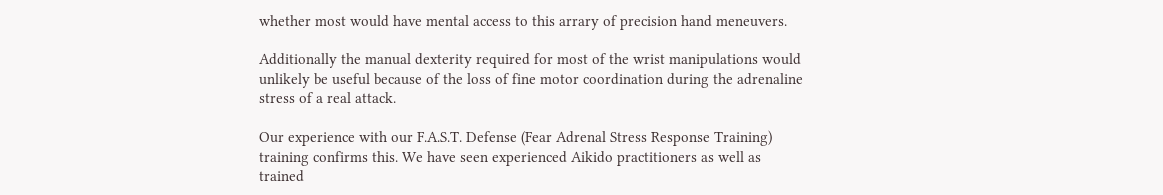whether most would have mental access to this arrary of precision hand meneuvers.

Additionally the manual dexterity required for most of the wrist manipulations would unlikely be useful because of the loss of fine motor coordination during the adrenaline stress of a real attack.

Our experience with our F.A.S.T. Defense (Fear Adrenal Stress Response Training) training confirms this. We have seen experienced Aikido practitioners as well as trained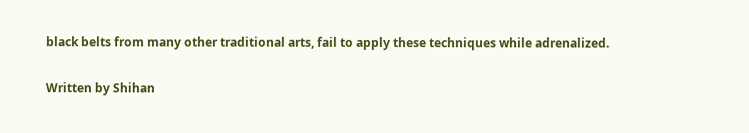black belts from many other traditional arts, fail to apply these techniques while adrenalized.

Written by Shihan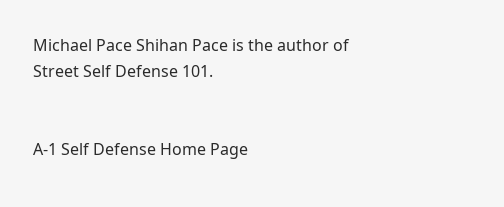Michael Pace Shihan Pace is the author of Street Self Defense 101.


A-1 Self Defense Home Page